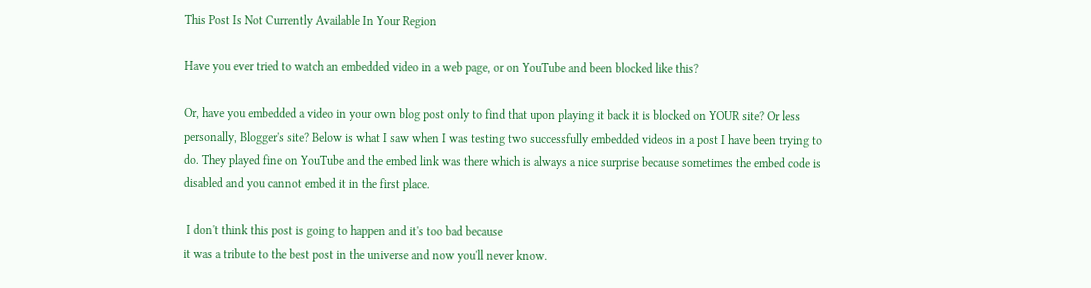This Post Is Not Currently Available In Your Region

Have you ever tried to watch an embedded video in a web page, or on YouTube and been blocked like this?

Or, have you embedded a video in your own blog post only to find that upon playing it back it is blocked on YOUR site? Or less personally, Blogger's site? Below is what I saw when I was testing two successfully embedded videos in a post I have been trying to do. They played fine on YouTube and the embed link was there which is always a nice surprise because sometimes the embed code is disabled and you cannot embed it in the first place.

 I don't think this post is going to happen and it's too bad because
it was a tribute to the best post in the universe and now you'll never know.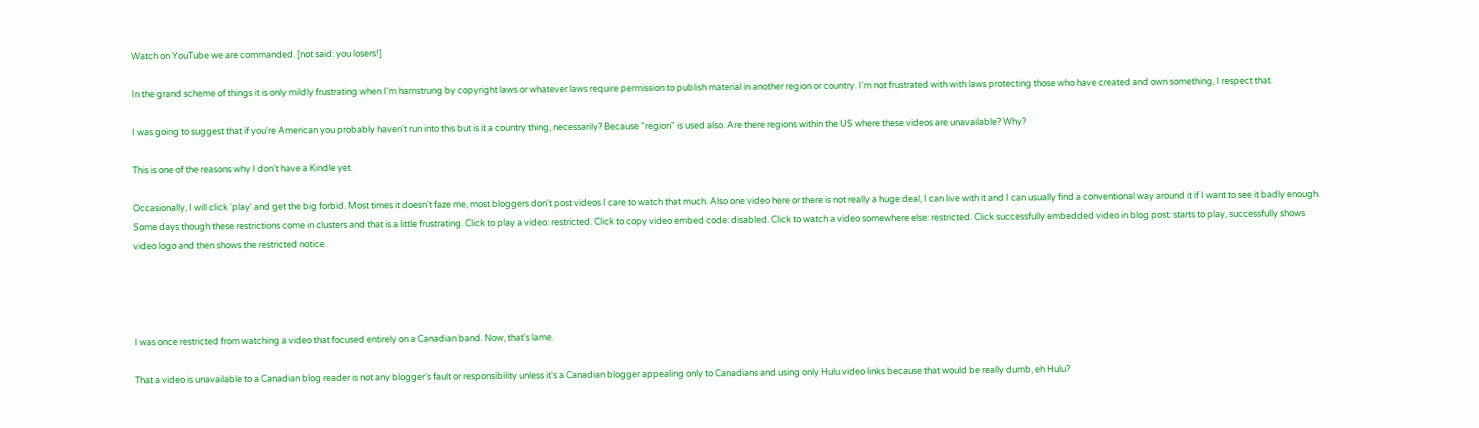Watch on YouTube we are commanded. [not said: you losers!]

In the grand scheme of things it is only mildly frustrating when I'm hamstrung by copyright laws or whatever laws require permission to publish material in another region or country. I'm not frustrated with with laws protecting those who have created and own something, I respect that.

I was going to suggest that if you're American you probably haven't run into this but is it a country thing, necessarily? Because "region" is used also. Are there regions within the US where these videos are unavailable? Why?

This is one of the reasons why I don't have a Kindle yet.

Occasionally, I will click 'play' and get the big forbid. Most times it doesn't faze me, most bloggers don't post videos I care to watch that much. Also one video here or there is not really a huge deal, I can live with it and I can usually find a conventional way around it if I want to see it badly enough. Some days though these restrictions come in clusters and that is a little frustrating. Click to play a video: restricted. Click to copy video embed code: disabled. Click to watch a video somewhere else: restricted. Click successfully embedded video in blog post: starts to play, successfully shows video logo and then shows the restricted notice.




I was once restricted from watching a video that focused entirely on a Canadian band. Now, that's lame.

That a video is unavailable to a Canadian blog reader is not any blogger's fault or responsibility unless it's a Canadian blogger appealing only to Canadians and using only Hulu video links because that would be really dumb, eh Hulu?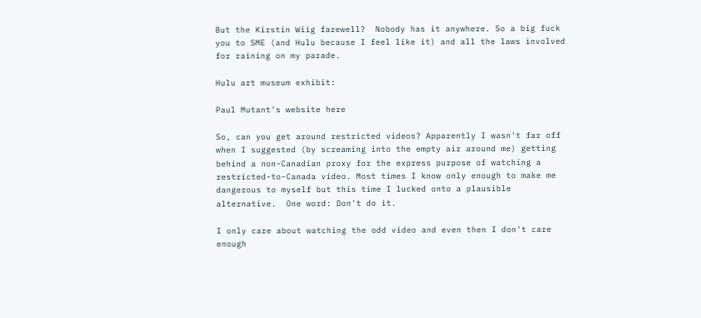But the Kirstin Wiig farewell?  Nobody has it anywhere. So a big fuck you to SME (and Hulu because I feel like it) and all the laws involved for raining on my parade.

Hulu art museum exhibit:

Paul Mutant's website here

So, can you get around restricted videos? Apparently I wasn't far off when I suggested (by screaming into the empty air around me) getting behind a non-Canadian proxy for the express purpose of watching a restricted-to-Canada video. Most times I know only enough to make me dangerous to myself but this time I lucked onto a plausible alternative.  One word: Don't do it.

I only care about watching the odd video and even then I don't care enough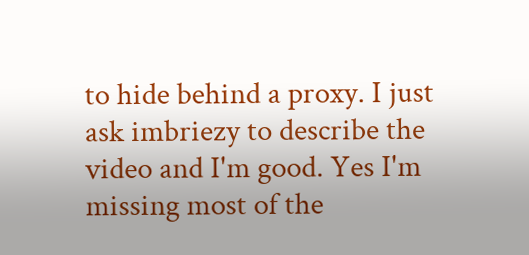to hide behind a proxy. I just ask imbriezy to describe the video and I'm good. Yes I'm missing most of the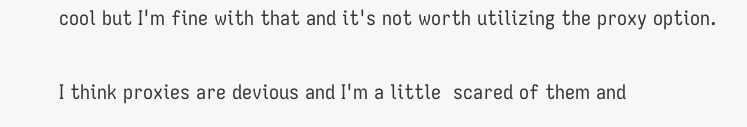cool but I'm fine with that and it's not worth utilizing the proxy option.

I think proxies are devious and I'm a little  scared of them and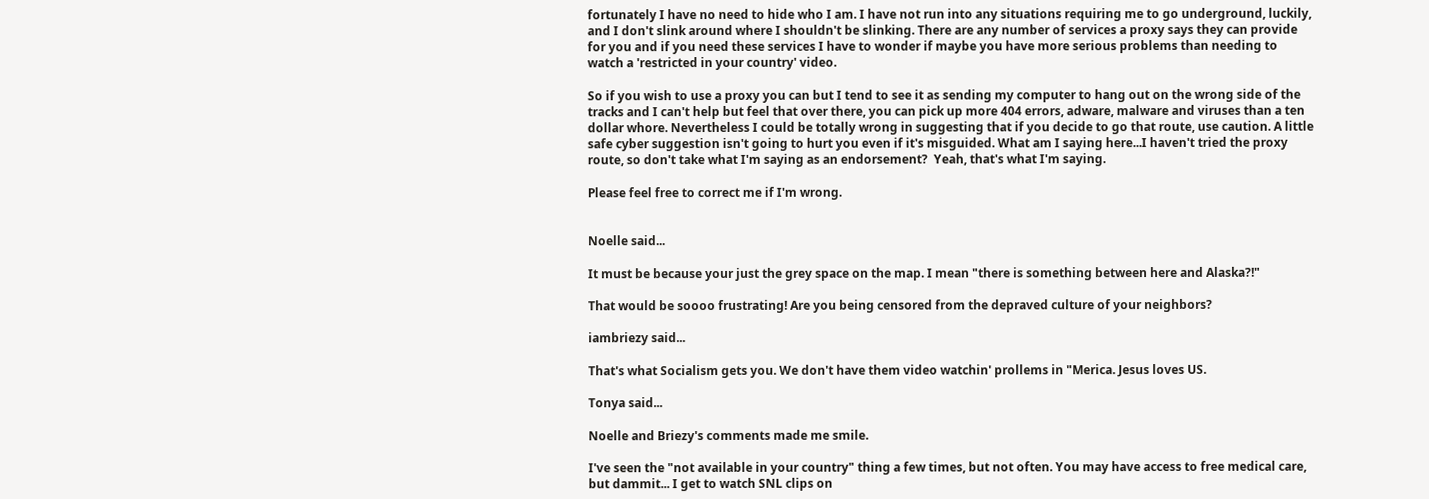fortunately I have no need to hide who I am. I have not run into any situations requiring me to go underground, luckily, and I don't slink around where I shouldn't be slinking. There are any number of services a proxy says they can provide for you and if you need these services I have to wonder if maybe you have more serious problems than needing to watch a 'restricted in your country' video.

So if you wish to use a proxy you can but I tend to see it as sending my computer to hang out on the wrong side of the tracks and I can't help but feel that over there, you can pick up more 404 errors, adware, malware and viruses than a ten dollar whore. Nevertheless I could be totally wrong in suggesting that if you decide to go that route, use caution. A little safe cyber suggestion isn't going to hurt you even if it's misguided. What am I saying here...I haven't tried the proxy route, so don't take what I'm saying as an endorsement?  Yeah, that's what I'm saying.

Please feel free to correct me if I'm wrong.


Noelle said...

It must be because your just the grey space on the map. I mean "there is something between here and Alaska?!"

That would be soooo frustrating! Are you being censored from the depraved culture of your neighbors?

iambriezy said...

That's what Socialism gets you. We don't have them video watchin' prollems in "Merica. Jesus loves US.

Tonya said...

Noelle and Briezy's comments made me smile.

I've seen the "not available in your country" thing a few times, but not often. You may have access to free medical care, but dammit... I get to watch SNL clips on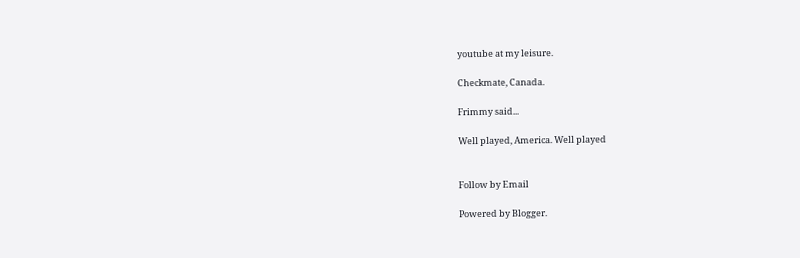youtube at my leisure.

Checkmate, Canada.

Frimmy said...

Well played, America. Well played


Follow by Email

Powered by Blogger.